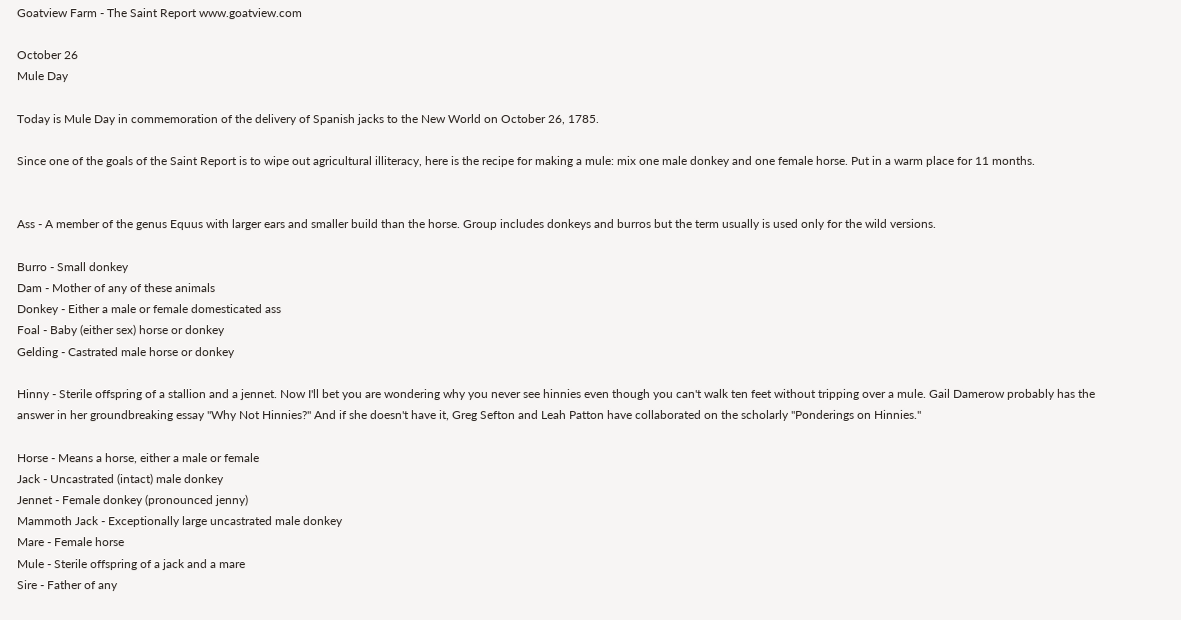Goatview Farm - The Saint Report www.goatview.com

October 26
Mule Day

Today is Mule Day in commemoration of the delivery of Spanish jacks to the New World on October 26, 1785.

Since one of the goals of the Saint Report is to wipe out agricultural illiteracy, here is the recipe for making a mule: mix one male donkey and one female horse. Put in a warm place for 11 months.


Ass - A member of the genus Equus with larger ears and smaller build than the horse. Group includes donkeys and burros but the term usually is used only for the wild versions.

Burro - Small donkey
Dam - Mother of any of these animals
Donkey - Either a male or female domesticated ass
Foal - Baby (either sex) horse or donkey
Gelding - Castrated male horse or donkey

Hinny - Sterile offspring of a stallion and a jennet. Now I'll bet you are wondering why you never see hinnies even though you can't walk ten feet without tripping over a mule. Gail Damerow probably has the answer in her groundbreaking essay "Why Not Hinnies?" And if she doesn't have it, Greg Sefton and Leah Patton have collaborated on the scholarly "Ponderings on Hinnies."

Horse - Means a horse, either a male or female
Jack - Uncastrated (intact) male donkey
Jennet - Female donkey (pronounced jenny)
Mammoth Jack - Exceptionally large uncastrated male donkey
Mare - Female horse
Mule - Sterile offspring of a jack and a mare
Sire - Father of any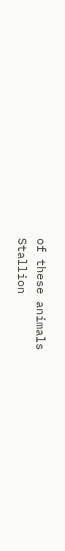of these animals
Stallion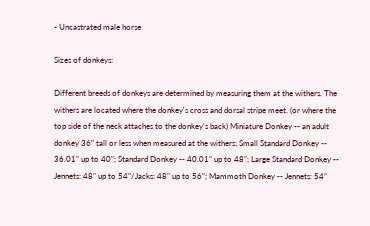- Uncastrated male horse

Sizes of donkeys:

Different breeds of donkeys are determined by measuring them at the withers. The withers are located where the donkey's cross and dorsal stripe meet. (or where the top side of the neck attaches to the donkey's back) Miniature Donkey -- an adult donkey 36" tall or less when measured at the withers; Small Standard Donkey -- 36.01" up to 40"; Standard Donkey -- 40.01" up to 48"; Large Standard Donkey -- Jennets: 48" up to 54"/Jacks: 48" up to 56"; Mammoth Donkey -- Jennets: 54"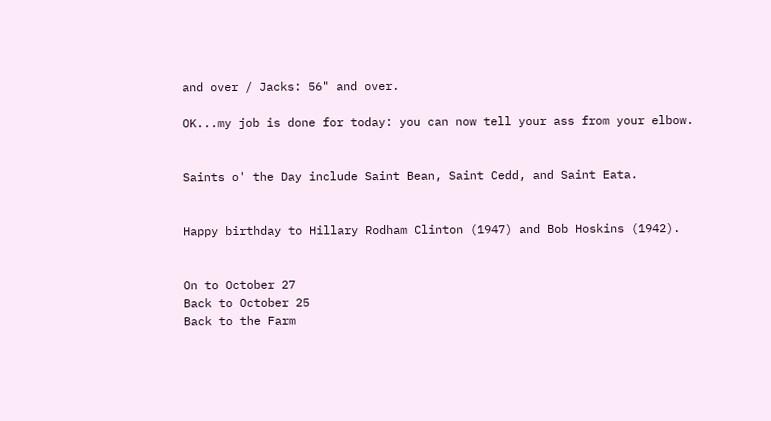and over / Jacks: 56" and over.

OK...my job is done for today: you can now tell your ass from your elbow.


Saints o' the Day include Saint Bean, Saint Cedd, and Saint Eata.


Happy birthday to Hillary Rodham Clinton (1947) and Bob Hoskins (1942).


On to October 27
Back to October 25
Back to the Farm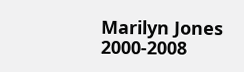Marilyn Jones 2000-2008